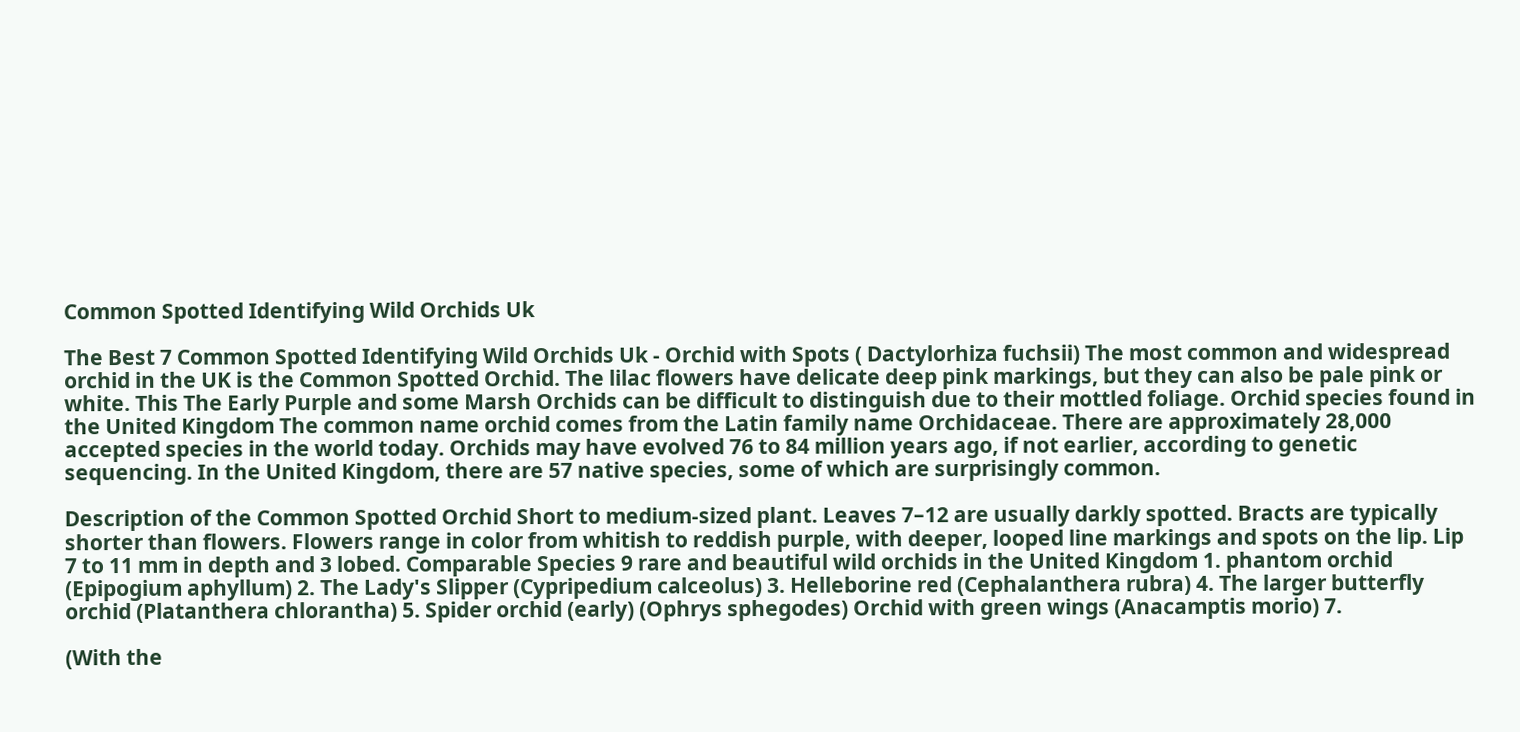Common Spotted Identifying Wild Orchids Uk

The Best 7 Common Spotted Identifying Wild Orchids Uk - Orchid with Spots ( Dactylorhiza fuchsii) The most common and widespread orchid in the UK is the Common Spotted Orchid. The lilac flowers have delicate deep pink markings, but they can also be pale pink or white. This The Early Purple and some Marsh Orchids can be difficult to distinguish due to their mottled foliage. Orchid species found in the United Kingdom The common name orchid comes from the Latin family name Orchidaceae. There are approximately 28,000 accepted species in the world today. Orchids may have evolved 76 to 84 million years ago, if not earlier, according to genetic sequencing. In the United Kingdom, there are 57 native species, some of which are surprisingly common.

Description of the Common Spotted Orchid Short to medium-sized plant. Leaves 7–12 are usually darkly spotted. Bracts are typically shorter than flowers. Flowers range in color from whitish to reddish purple, with deeper, looped line markings and spots on the lip. Lip 7 to 11 mm in depth and 3 lobed. Comparable Species 9 rare and beautiful wild orchids in the United Kingdom 1. phantom orchid (Epipogium aphyllum) 2. The Lady's Slipper (Cypripedium calceolus) 3. Helleborine red (Cephalanthera rubra) 4. The larger butterfly orchid (Platanthera chlorantha) 5. Spider orchid (early) (Ophrys sphegodes) Orchid with green wings (Anacamptis morio) 7.

(With the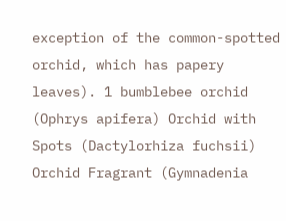exception of the common-spotted orchid, which has papery leaves). 1 bumblebee orchid (Ophrys apifera) Orchid with Spots (Dactylorhiza fuchsii) Orchid Fragrant (Gymnadenia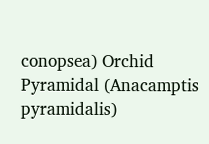conopsea) Orchid Pyramidal (Anacamptis pyramidalis)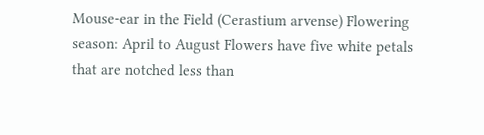Mouse-ear in the Field (Cerastium arvense) Flowering season: April to August Flowers have five white petals that are notched less than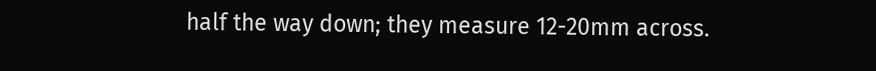half the way down; they measure 12-20mm across.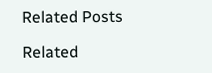Related Posts

Related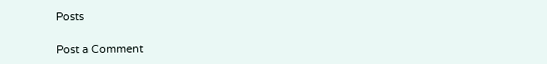Posts

Post a Comment